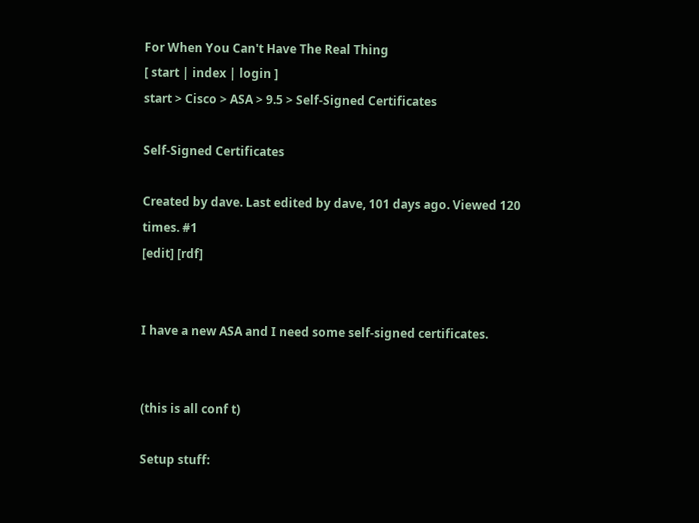For When You Can't Have The Real Thing
[ start | index | login ]
start > Cisco > ASA > 9.5 > Self-Signed Certificates

Self-Signed Certificates

Created by dave. Last edited by dave, 101 days ago. Viewed 120 times. #1
[edit] [rdf]


I have a new ASA and I need some self-signed certificates.


(this is all conf t)

Setup stuff: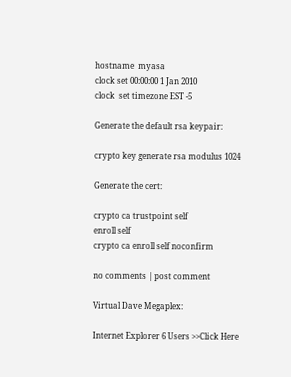hostname  myasa
clock set 00:00:00 1 Jan 2010
clock  set timezone EST -5

Generate the default rsa keypair:

crypto key generate rsa modulus 1024

Generate the cert:

crypto ca trustpoint self
enroll self
crypto ca enroll self noconfirm

no comments | post comment

Virtual Dave Megaplex:

Internet Explorer 6 Users >>Click Here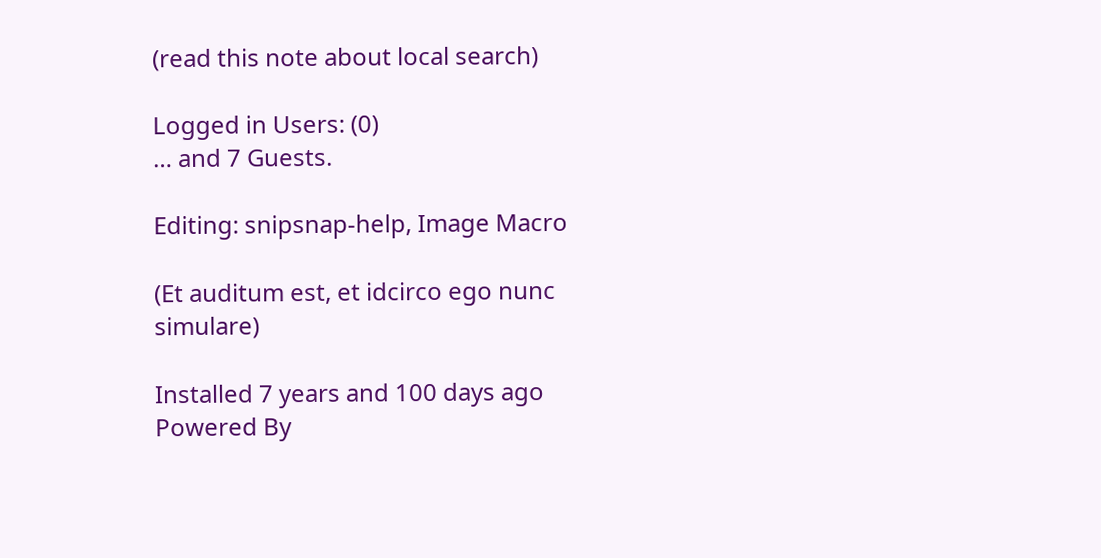(read this note about local search)

Logged in Users: (0)
… and 7 Guests.

Editing: snipsnap-help, Image Macro

(Et auditum est, et idcirco ego nunc simulare)

Installed 7 years and 100 days ago
Powered By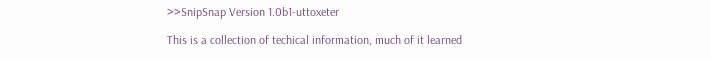>>SnipSnap Version 1.0b1-uttoxeter

This is a collection of techical information, much of it learned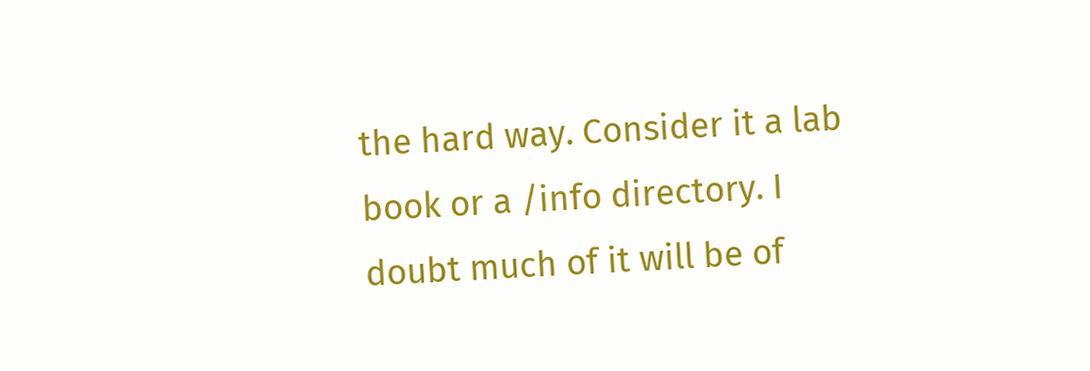the hard way. Consider it a lab book or a /info directory. I doubt much of it will be of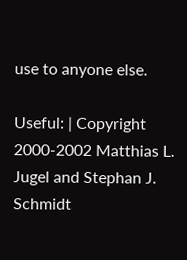use to anyone else.

Useful: | Copyright 2000-2002 Matthias L. Jugel and Stephan J. Schmidt